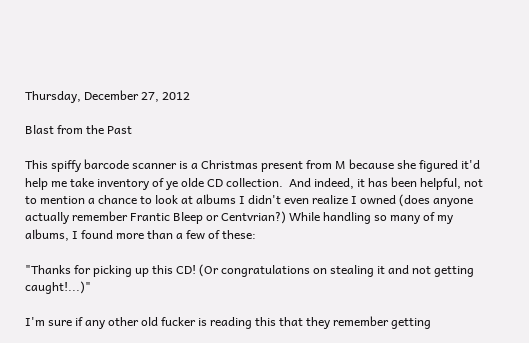Thursday, December 27, 2012

Blast from the Past

This spiffy barcode scanner is a Christmas present from M because she figured it'd help me take inventory of ye olde CD collection.  And indeed, it has been helpful, not to mention a chance to look at albums I didn't even realize I owned (does anyone actually remember Frantic Bleep or Centvrian?) While handling so many of my albums, I found more than a few of these:

"Thanks for picking up this CD! (Or congratulations on stealing it and not getting caught!...)"

I'm sure if any other old fucker is reading this that they remember getting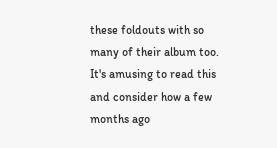these foldouts with so many of their album too.  It's amusing to read this and consider how a few months ago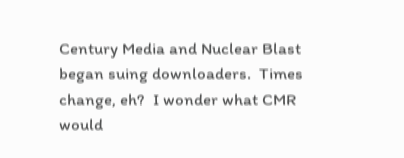Century Media and Nuclear Blast began suing downloaders.  Times change, eh?  I wonder what CMR would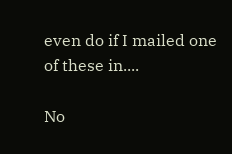even do if I mailed one of these in....

No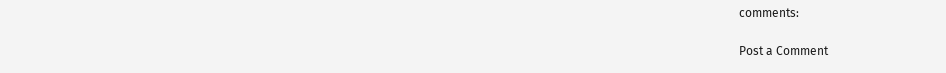comments:

Post a Comment